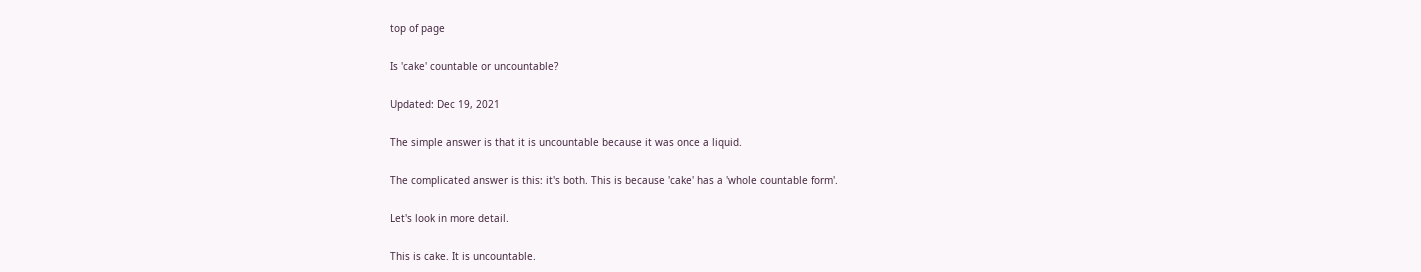top of page

Is 'cake' countable or uncountable?

Updated: Dec 19, 2021

The simple answer is that it is uncountable because it was once a liquid.

The complicated answer is this: it's both. This is because 'cake' has a 'whole countable form'.

Let's look in more detail.

This is cake. It is uncountable.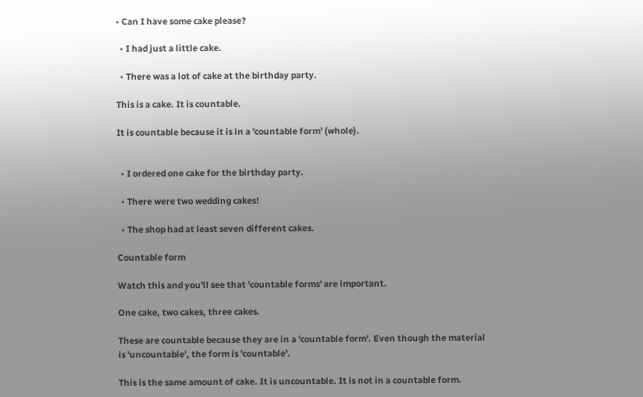• Can I have some cake please?

  • I had just a little cake.

  • There was a lot of cake at the birthday party.

This is a cake. It is countable.

It is countable because it is in a 'countable form' (whole).


  • I ordered one cake for the birthday party.

  • There were two wedding cakes!

  • The shop had at least seven different cakes.

Countable form

Watch this and you'll see that 'countable forms' are important.

One cake, two cakes, three cakes.

These are countable because they are in a 'countable form'. Even though the material is 'uncountable', the form is 'countable'.

This is the same amount of cake. It is uncountable. It is not in a countable form.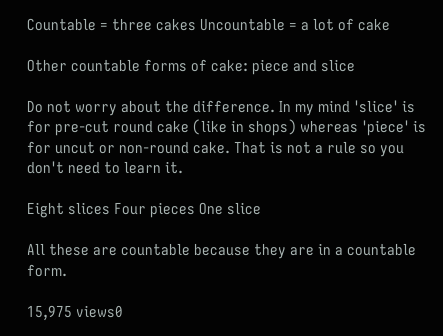Countable = three cakes Uncountable = a lot of cake

Other countable forms of cake: piece and slice

Do not worry about the difference. In my mind 'slice' is for pre-cut round cake (like in shops) whereas 'piece' is for uncut or non-round cake. That is not a rule so you don't need to learn it.

Eight slices Four pieces One slice

All these are countable because they are in a countable form.

15,975 views0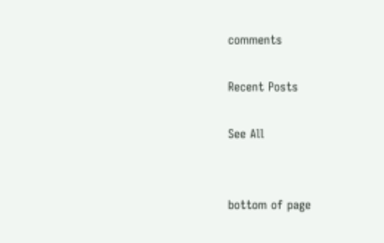comments

Recent Posts

See All


bottom of page